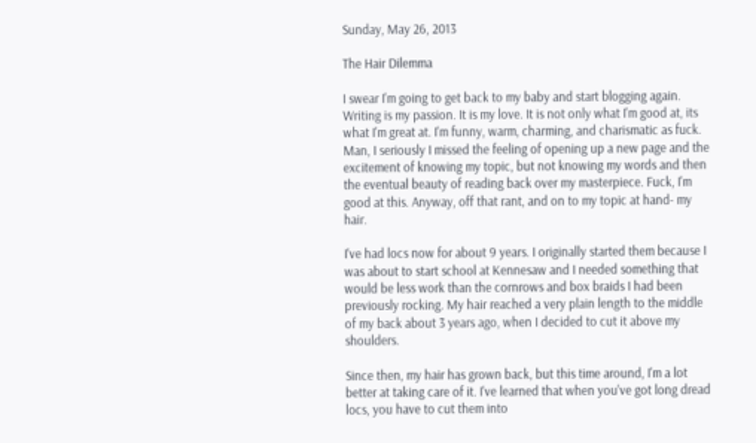Sunday, May 26, 2013

The Hair Dilemma

I swear I'm going to get back to my baby and start blogging again. Writing is my passion. It is my love. It is not only what I'm good at, its what I'm great at. I'm funny, warm, charming, and charismatic as fuck. Man, I seriously I missed the feeling of opening up a new page and the excitement of knowing my topic, but not knowing my words and then the eventual beauty of reading back over my masterpiece. Fuck, I'm good at this. Anyway, off that rant, and on to my topic at hand- my hair.

I've had locs now for about 9 years. I originally started them because I was about to start school at Kennesaw and I needed something that would be less work than the cornrows and box braids I had been previously rocking. My hair reached a very plain length to the middle of my back about 3 years ago, when I decided to cut it above my shoulders.

Since then, my hair has grown back, but this time around, I'm a lot better at taking care of it. I've learned that when you've got long dread locs, you have to cut them into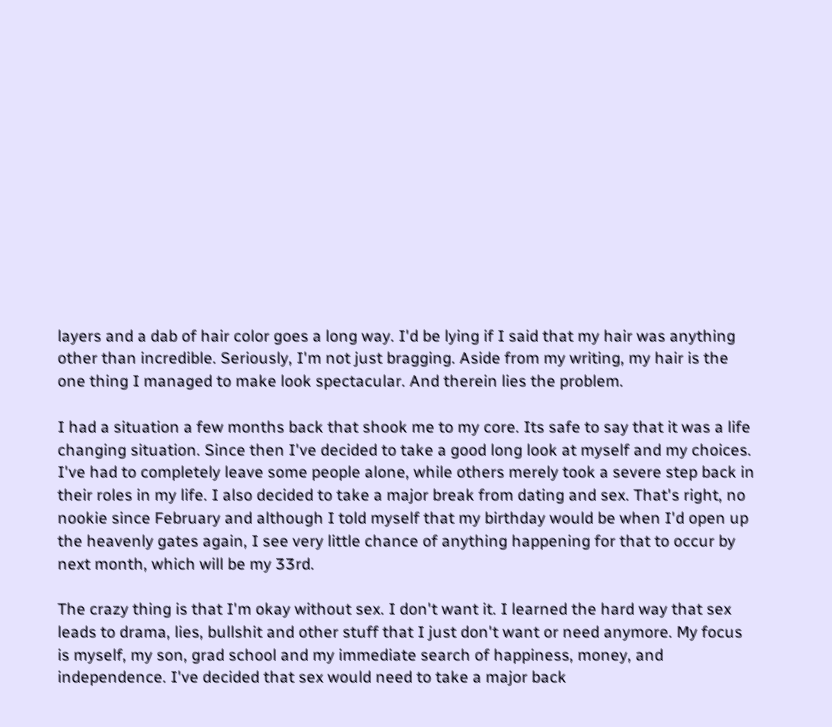layers and a dab of hair color goes a long way. I'd be lying if I said that my hair was anything other than incredible. Seriously, I'm not just bragging. Aside from my writing, my hair is the one thing I managed to make look spectacular. And therein lies the problem.

I had a situation a few months back that shook me to my core. Its safe to say that it was a life changing situation. Since then I've decided to take a good long look at myself and my choices. I've had to completely leave some people alone, while others merely took a severe step back in their roles in my life. I also decided to take a major break from dating and sex. That's right, no nookie since February and although I told myself that my birthday would be when I'd open up the heavenly gates again, I see very little chance of anything happening for that to occur by next month, which will be my 33rd.

The crazy thing is that I'm okay without sex. I don't want it. I learned the hard way that sex leads to drama, lies, bullshit and other stuff that I just don't want or need anymore. My focus is myself, my son, grad school and my immediate search of happiness, money, and independence. I've decided that sex would need to take a major back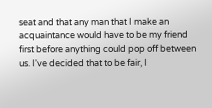seat and that any man that I make an acquaintance would have to be my friend first before anything could pop off between us. I've decided that to be fair, I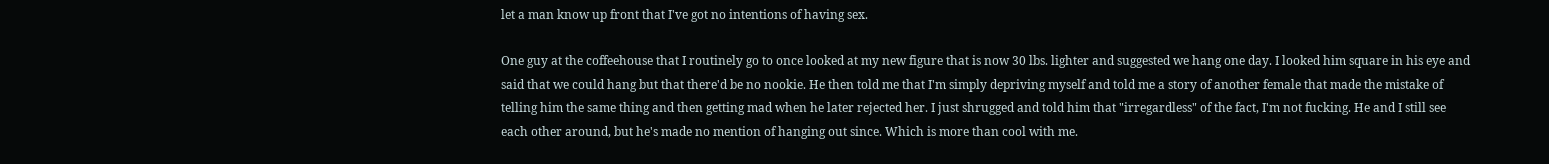let a man know up front that I've got no intentions of having sex.

One guy at the coffeehouse that I routinely go to once looked at my new figure that is now 30 lbs. lighter and suggested we hang one day. I looked him square in his eye and said that we could hang but that there'd be no nookie. He then told me that I'm simply depriving myself and told me a story of another female that made the mistake of telling him the same thing and then getting mad when he later rejected her. I just shrugged and told him that "irregardless" of the fact, I'm not fucking. He and I still see each other around, but he's made no mention of hanging out since. Which is more than cool with me.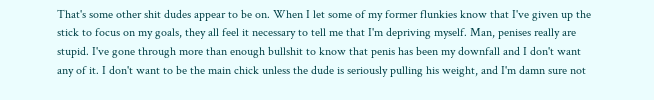That's some other shit dudes appear to be on. When I let some of my former flunkies know that I've given up the stick to focus on my goals, they all feel it necessary to tell me that I'm depriving myself. Man, penises really are stupid. I've gone through more than enough bullshit to know that penis has been my downfall and I don't want any of it. I don't want to be the main chick unless the dude is seriously pulling his weight, and I'm damn sure not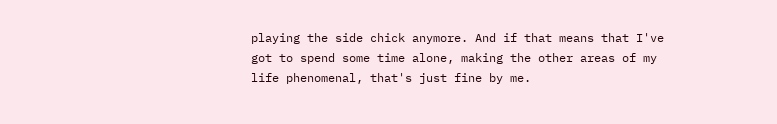playing the side chick anymore. And if that means that I've got to spend some time alone, making the other areas of my life phenomenal, that's just fine by me.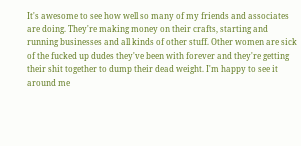It's awesome to see how well so many of my friends and associates are doing. They're making money on their crafts, starting and running businesses and all kinds of other stuff. Other women are sick of the fucked up dudes they've been with forever and they're getting their shit together to dump their dead weight. I'm happy to see it around me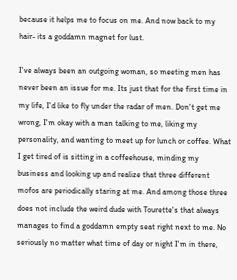because it helps me to focus on me. And now back to my hair- its a goddamn magnet for lust.

I've always been an outgoing woman, so meeting men has never been an issue for me. Its just that for the first time in my life, I'd like to fly under the radar of men. Don't get me wrong, I'm okay with a man talking to me, liking my personality, and wanting to meet up for lunch or coffee. What I get tired of is sitting in a coffeehouse, minding my business and looking up and realize that three different mofos are periodically staring at me. And among those three does not include the weird dude with Tourette's that always manages to find a goddamn empty seat right next to me. No seriously no matter what time of day or night I'm in there,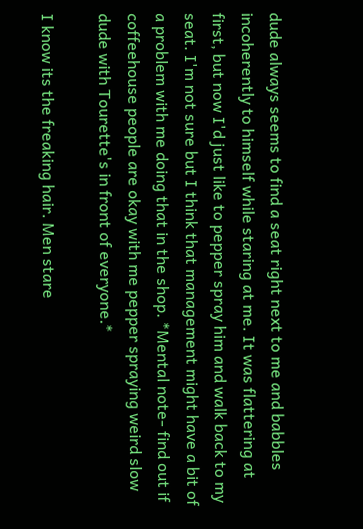dude always seems to find a seat right next to me and babbles incoherently to himself while staring at me. It was flattering at first, but now I'd just like to pepper spray him and walk back to my seat. I'm not sure but I think that management might have a bit of a problem with me doing that in the shop. *Mental note- find out if coffeehouse people are okay with me pepper spraying weird slow dude with Tourette's in front of everyone.*

I know its the freaking hair. Men stare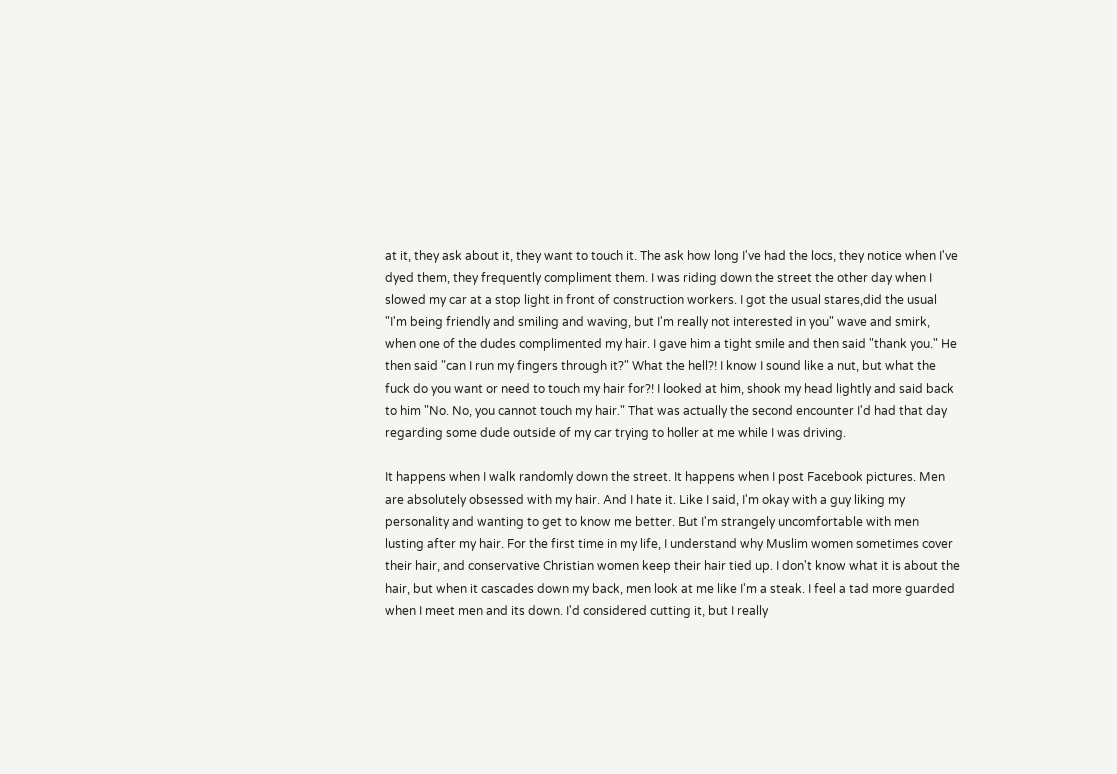at it, they ask about it, they want to touch it. The ask how long I've had the locs, they notice when I've dyed them, they frequently compliment them. I was riding down the street the other day when I slowed my car at a stop light in front of construction workers. I got the usual stares,did the usual "I'm being friendly and smiling and waving, but I'm really not interested in you" wave and smirk, when one of the dudes complimented my hair. I gave him a tight smile and then said "thank you." He then said "can I run my fingers through it?" What the hell?! I know I sound like a nut, but what the fuck do you want or need to touch my hair for?! I looked at him, shook my head lightly and said back to him "No. No, you cannot touch my hair." That was actually the second encounter I'd had that day regarding some dude outside of my car trying to holler at me while I was driving.

It happens when I walk randomly down the street. It happens when I post Facebook pictures. Men are absolutely obsessed with my hair. And I hate it. Like I said, I'm okay with a guy liking my personality and wanting to get to know me better. But I'm strangely uncomfortable with men lusting after my hair. For the first time in my life, I understand why Muslim women sometimes cover their hair, and conservative Christian women keep their hair tied up. I don't know what it is about the hair, but when it cascades down my back, men look at me like I'm a steak. I feel a tad more guarded when I meet men and its down. I'd considered cutting it, but I really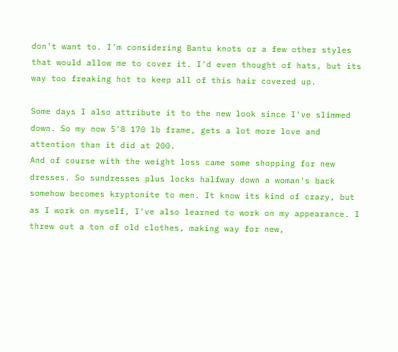don't want to. I'm considering Bantu knots or a few other styles that would allow me to cover it. I'd even thought of hats, but its way too freaking hot to keep all of this hair covered up.

Some days I also attribute it to the new look since I've slimmed down. So my now 5'8 170 lb frame, gets a lot more love and attention than it did at 200.
And of course with the weight loss came some shopping for new dresses. So sundresses plus locks halfway down a woman's back somehow becomes kryptonite to men. It know its kind of crazy, but as I work on myself, I've also learned to work on my appearance. I threw out a ton of old clothes, making way for new,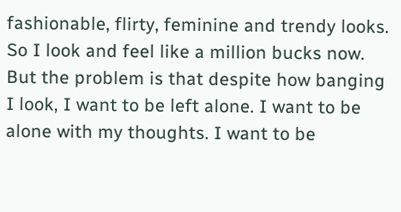fashionable, flirty, feminine and trendy looks. So I look and feel like a million bucks now. But the problem is that despite how banging I look, I want to be left alone. I want to be alone with my thoughts. I want to be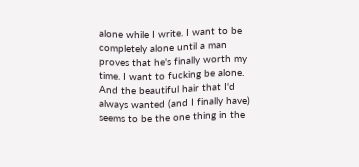alone while I write. I want to be completely alone until a man proves that he's finally worth my time. I want to fucking be alone. And the beautiful hair that I'd always wanted (and I finally have) seems to be the one thing in the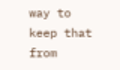way to keep that from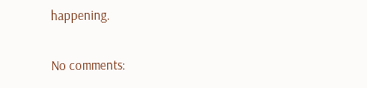happening.

No comments: